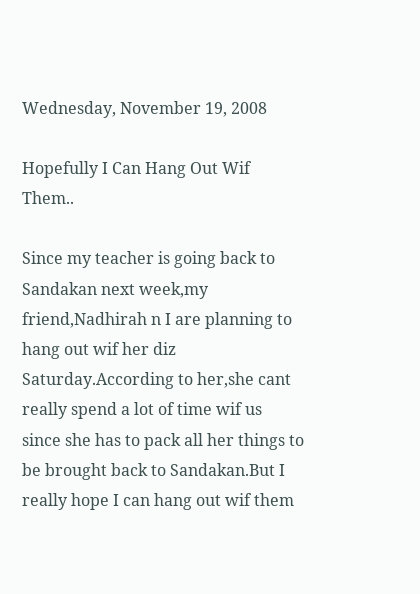Wednesday, November 19, 2008

Hopefully I Can Hang Out Wif Them..

Since my teacher is going back to Sandakan next week,my friend,Nadhirah n I are planning to hang out wif her diz Saturday.According to her,she cant really spend a lot of time wif us since she has to pack all her things to be brought back to Sandakan.But I really hope I can hang out wif them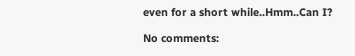even for a short while..Hmm..Can I?

No comments: